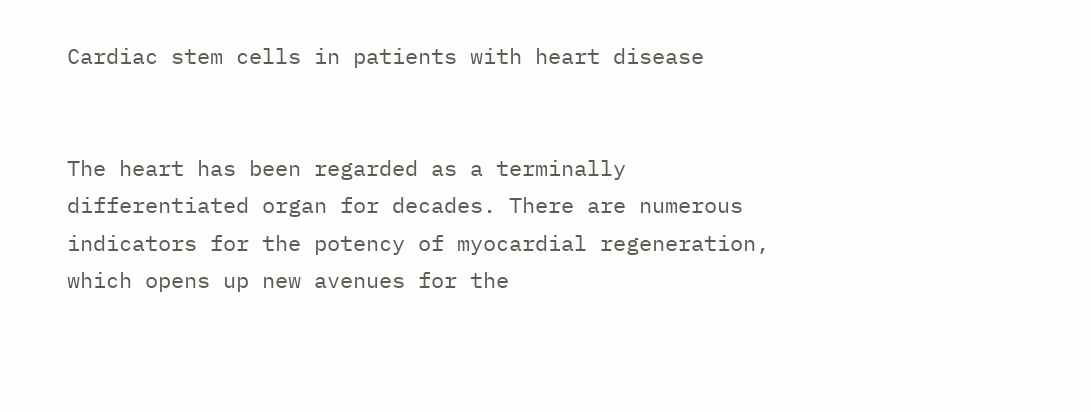Cardiac stem cells in patients with heart disease


The heart has been regarded as a terminally differentiated organ for decades. There are numerous indicators for the potency of myocardial regeneration, which opens up new avenues for the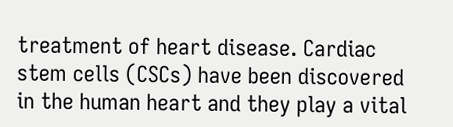treatment of heart disease. Cardiac stem cells (CSCs) have been discovered in the human heart and they play a vital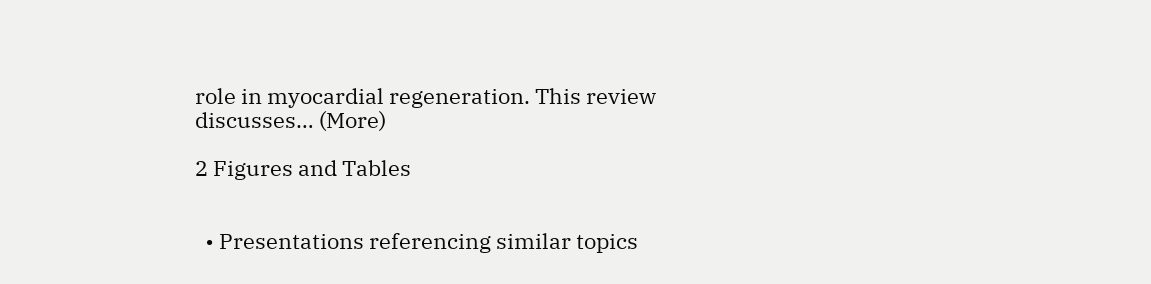role in myocardial regeneration. This review discusses… (More)

2 Figures and Tables


  • Presentations referencing similar topics